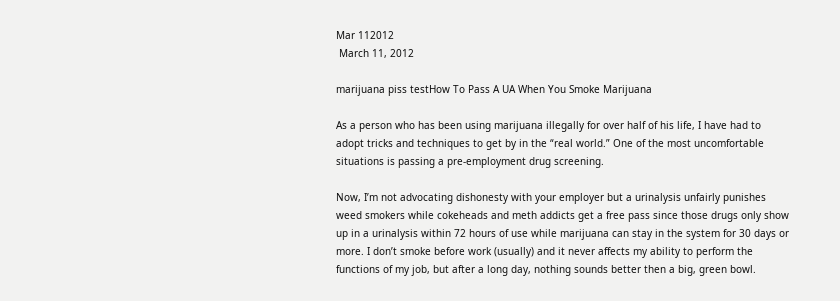Mar 112012
 March 11, 2012

marijuana piss testHow To Pass A UA When You Smoke Marijuana

As a person who has been using marijuana illegally for over half of his life, I have had to adopt tricks and techniques to get by in the “real world.” One of the most uncomfortable situations is passing a pre-employment drug screening.

Now, I’m not advocating dishonesty with your employer but a urinalysis unfairly punishes weed smokers while cokeheads and meth addicts get a free pass since those drugs only show up in a urinalysis within 72 hours of use while marijuana can stay in the system for 30 days or more. I don’t smoke before work (usually) and it never affects my ability to perform the functions of my job, but after a long day, nothing sounds better then a big, green bowl.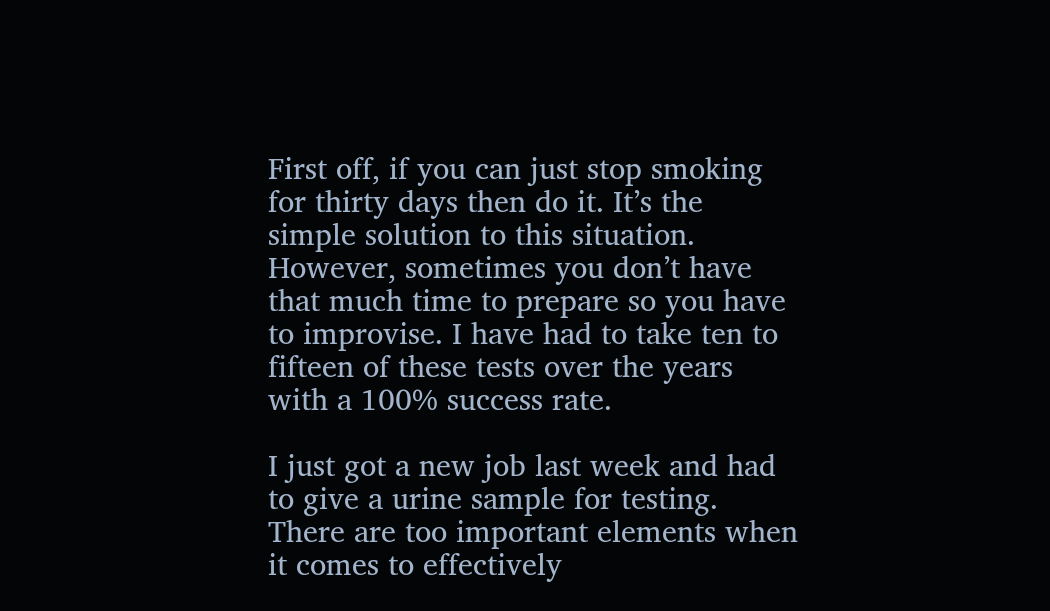First off, if you can just stop smoking for thirty days then do it. It’s the simple solution to this situation. However, sometimes you don’t have that much time to prepare so you have to improvise. I have had to take ten to fifteen of these tests over the years with a 100% success rate.

I just got a new job last week and had to give a urine sample for testing. There are too important elements when it comes to effectively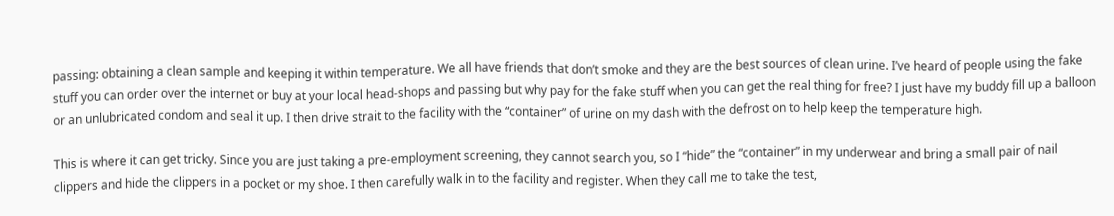passing: obtaining a clean sample and keeping it within temperature. We all have friends that don’t smoke and they are the best sources of clean urine. I’ve heard of people using the fake stuff you can order over the internet or buy at your local head-shops and passing but why pay for the fake stuff when you can get the real thing for free? I just have my buddy fill up a balloon or an unlubricated condom and seal it up. I then drive strait to the facility with the “container” of urine on my dash with the defrost on to help keep the temperature high.

This is where it can get tricky. Since you are just taking a pre-employment screening, they cannot search you, so I “hide” the “container” in my underwear and bring a small pair of nail clippers and hide the clippers in a pocket or my shoe. I then carefully walk in to the facility and register. When they call me to take the test,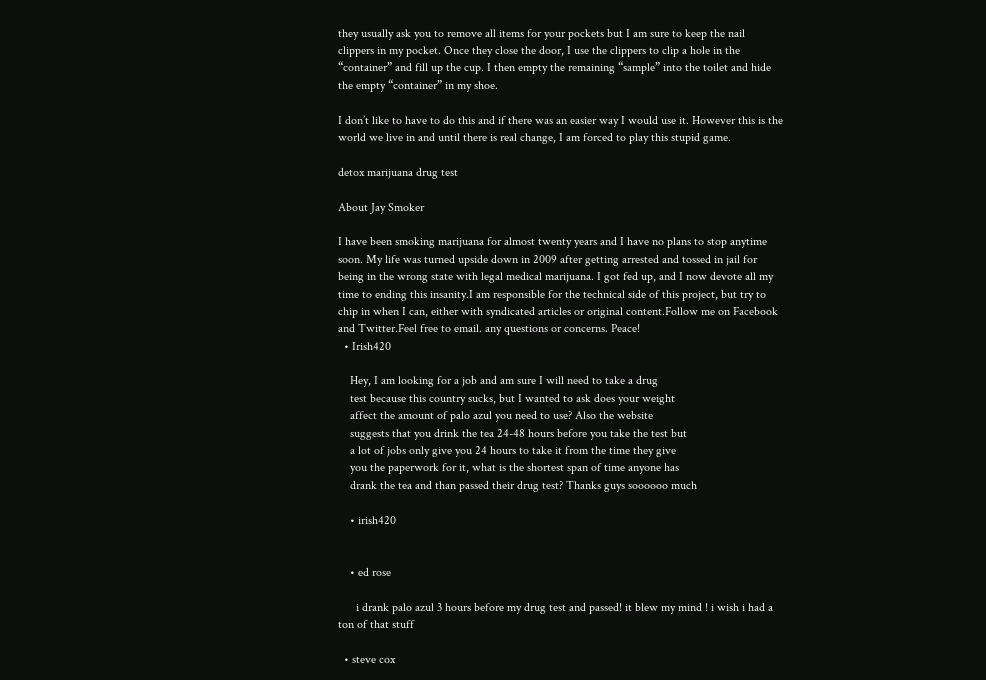they usually ask you to remove all items for your pockets but I am sure to keep the nail clippers in my pocket. Once they close the door, I use the clippers to clip a hole in the “container” and fill up the cup. I then empty the remaining “sample” into the toilet and hide the empty “container” in my shoe.

I don’t like to have to do this and if there was an easier way I would use it. However this is the world we live in and until there is real change, I am forced to play this stupid game.

detox marijuana drug test

About Jay Smoker

I have been smoking marijuana for almost twenty years and I have no plans to stop anytime soon. My life was turned upside down in 2009 after getting arrested and tossed in jail for being in the wrong state with legal medical marijuana. I got fed up, and I now devote all my time to ending this insanity.I am responsible for the technical side of this project, but try to chip in when I can, either with syndicated articles or original content.Follow me on Facebook and Twitter.Feel free to email. any questions or concerns. Peace!
  • Irish420

    Hey, I am looking for a job and am sure I will need to take a drug
    test because this country sucks, but I wanted to ask does your weight
    affect the amount of palo azul you need to use? Also the website
    suggests that you drink the tea 24-48 hours before you take the test but
    a lot of jobs only give you 24 hours to take it from the time they give
    you the paperwork for it, what is the shortest span of time anyone has
    drank the tea and than passed their drug test? Thanks guys soooooo much

    • irish420


    • ed rose

      i drank palo azul 3 hours before my drug test and passed! it blew my mind ! i wish i had a ton of that stuff

  • steve cox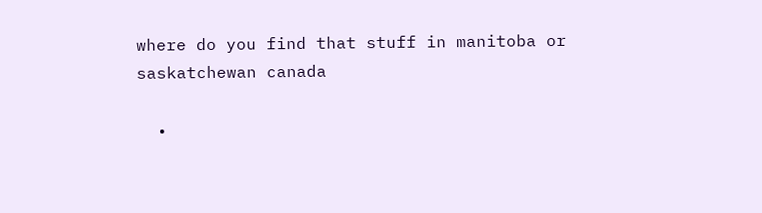where do you find that stuff in manitoba or saskatchewan canada

  •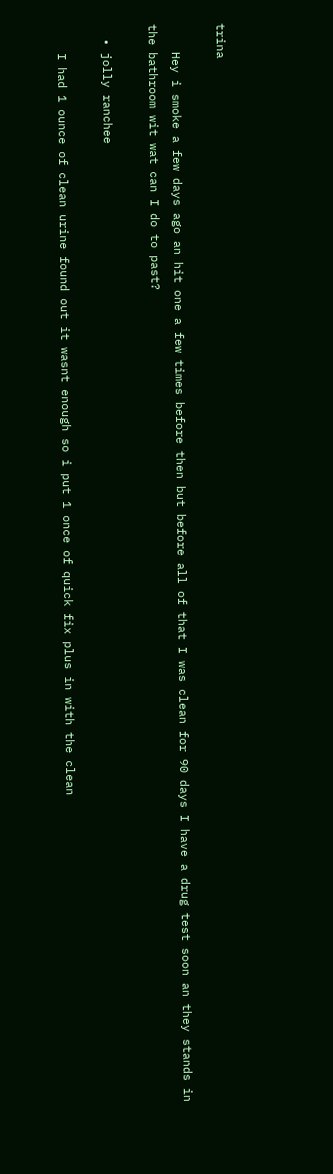trina

    Hey i smoke a few days ago an hit one a few times before then but before all of that I was clean for 90 days I have a drug test soon an they stands in the bathroom wit wat can I do to past?

  • jolly ranchee

    I had 1 ounce of clean urine found out it wasnt enough so i put 1 once of quick fix plus in with the clean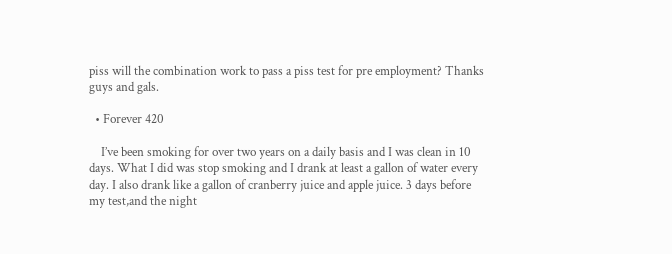piss will the combination work to pass a piss test for pre employment? Thanks guys and gals.

  • Forever 420

    I’ve been smoking for over two years on a daily basis and I was clean in 10 days. What I did was stop smoking and I drank at least a gallon of water every day. I also drank like a gallon of cranberry juice and apple juice. 3 days before my test,and the night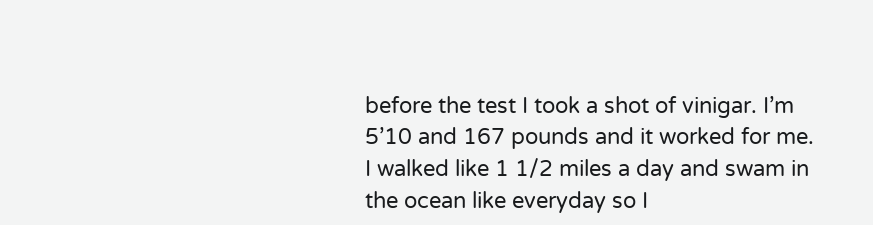before the test I took a shot of vinigar. I’m 5’10 and 167 pounds and it worked for me. I walked like 1 1/2 miles a day and swam in the ocean like everyday so I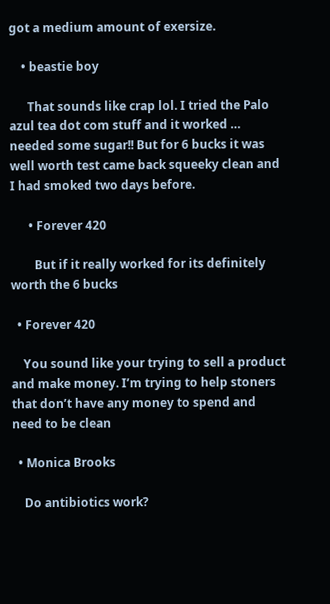got a medium amount of exersize.

    • beastie boy

      That sounds like crap lol. I tried the Palo azul tea dot com stuff and it worked … needed some sugar!! But for 6 bucks it was well worth test came back squeeky clean and I had smoked two days before.

      • Forever 420

        But if it really worked for its definitely worth the 6 bucks

  • Forever 420

    You sound like your trying to sell a product and make money. I’m trying to help stoners that don’t have any money to spend and need to be clean

  • Monica Brooks

    Do antibiotics work?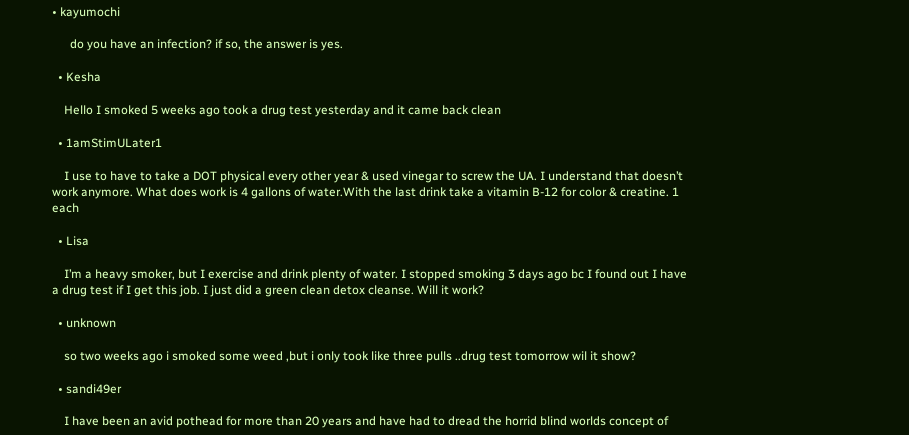• kayumochi

      do you have an infection? if so, the answer is yes.

  • Kesha

    Hello I smoked 5 weeks ago took a drug test yesterday and it came back clean

  • 1amStimULater1

    I use to have to take a DOT physical every other year & used vinegar to screw the UA. I understand that doesn’t work anymore. What does work is 4 gallons of water.With the last drink take a vitamin B-12 for color & creatine. 1 each

  • Lisa

    I’m a heavy smoker, but I exercise and drink plenty of water. I stopped smoking 3 days ago bc I found out I have a drug test if I get this job. I just did a green clean detox cleanse. Will it work?

  • unknown

    so two weeks ago i smoked some weed ,but i only took like three pulls ..drug test tomorrow wil it show?

  • sandi49er

    I have been an avid pothead for more than 20 years and have had to dread the horrid blind worlds concept of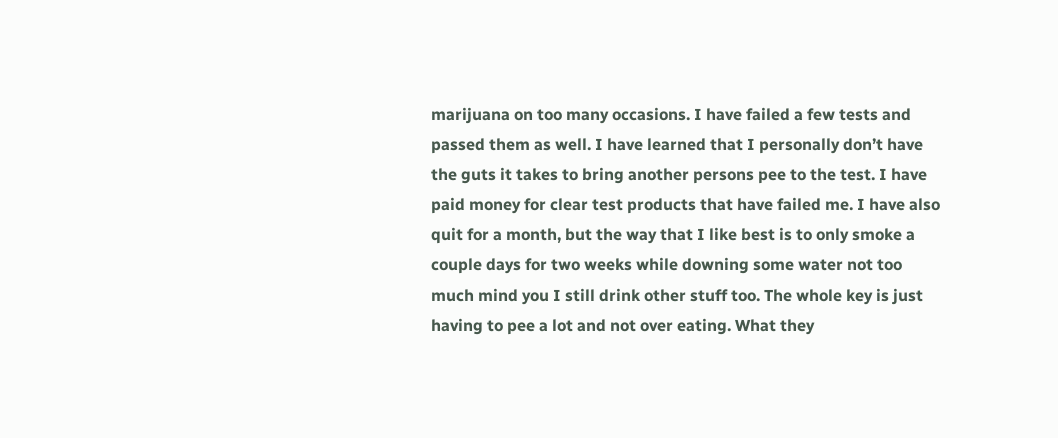marijuana on too many occasions. I have failed a few tests and passed them as well. I have learned that I personally don’t have the guts it takes to bring another persons pee to the test. I have paid money for clear test products that have failed me. I have also quit for a month, but the way that I like best is to only smoke a couple days for two weeks while downing some water not too much mind you I still drink other stuff too. The whole key is just having to pee a lot and not over eating. What they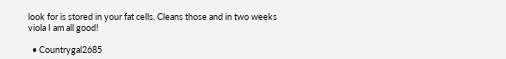look for is stored in your fat cells. Cleans those and in two weeks viola I am all good!

  • Countrygal2685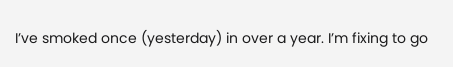I’ve smoked once (yesterday) in over a year. I’m fixing to go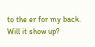to the er for my back. Will it show up?